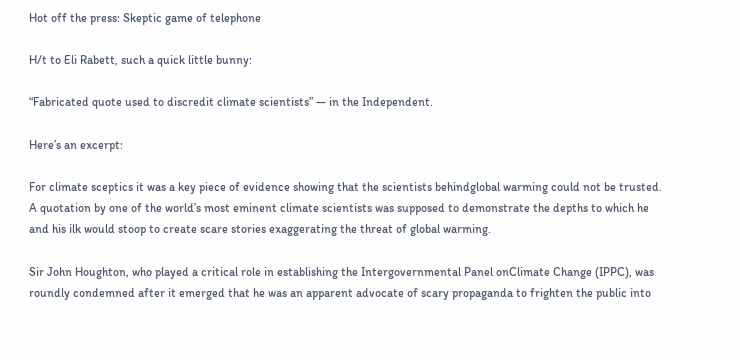Hot off the press: Skeptic game of telephone

H/t to Eli Rabett, such a quick little bunny:

“Fabricated quote used to discredit climate scientists” — in the Independent.

Here’s an excerpt:

For climate sceptics it was a key piece of evidence showing that the scientists behindglobal warming could not be trusted. A quotation by one of the world’s most eminent climate scientists was supposed to demonstrate the depths to which he and his ilk would stoop to create scare stories exaggerating the threat of global warming.

Sir John Houghton, who played a critical role in establishing the Intergovernmental Panel onClimate Change (IPPC), was roundly condemned after it emerged that he was an apparent advocate of scary propaganda to frighten the public into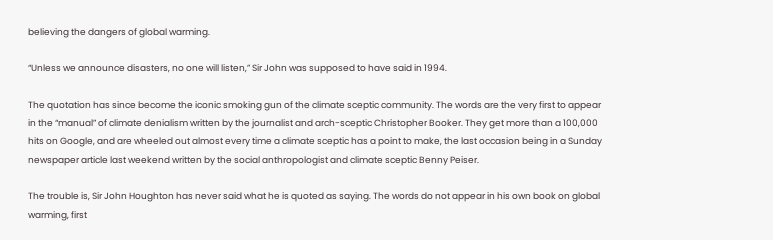believing the dangers of global warming.

“Unless we announce disasters, no one will listen,” Sir John was supposed to have said in 1994.

The quotation has since become the iconic smoking gun of the climate sceptic community. The words are the very first to appear in the “manual” of climate denialism written by the journalist and arch-sceptic Christopher Booker. They get more than a 100,000 hits on Google, and are wheeled out almost every time a climate sceptic has a point to make, the last occasion being in a Sunday newspaper article last weekend written by the social anthropologist and climate sceptic Benny Peiser.

The trouble is, Sir John Houghton has never said what he is quoted as saying. The words do not appear in his own book on global warming, first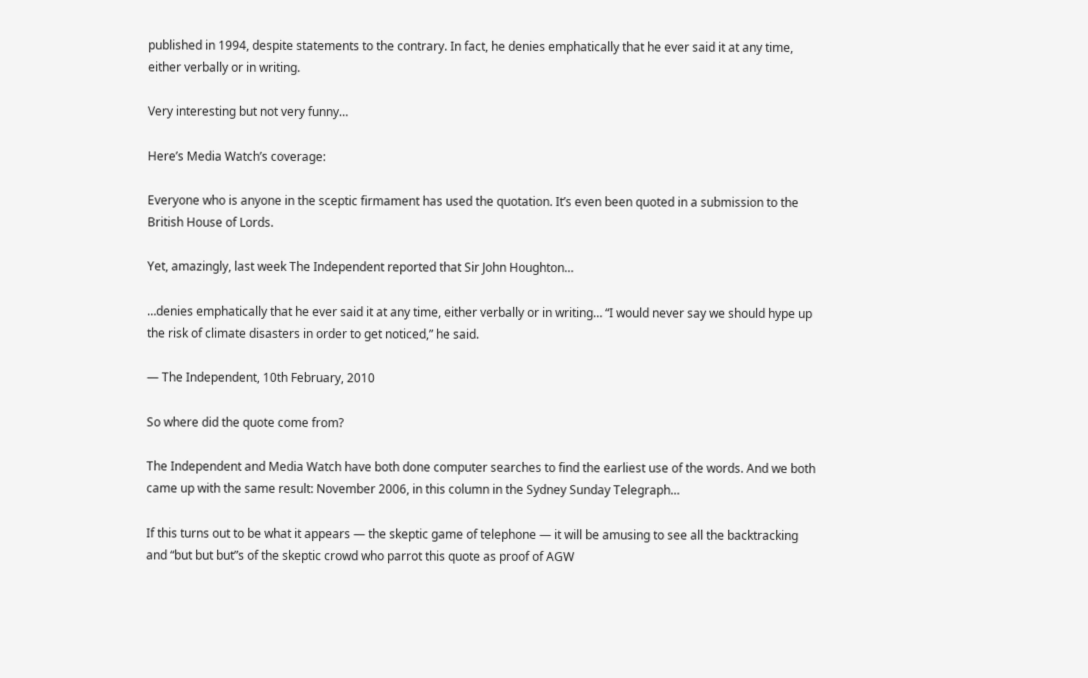published in 1994, despite statements to the contrary. In fact, he denies emphatically that he ever said it at any time, either verbally or in writing.

Very interesting but not very funny…

Here’s Media Watch’s coverage:

Everyone who is anyone in the sceptic firmament has used the quotation. It’s even been quoted in a submission to the British House of Lords.

Yet, amazingly, last week The Independent reported that Sir John Houghton…

…denies emphatically that he ever said it at any time, either verbally or in writing… “I would never say we should hype up the risk of climate disasters in order to get noticed,” he said.

— The Independent, 10th February, 2010

So where did the quote come from?

The Independent and Media Watch have both done computer searches to find the earliest use of the words. And we both came up with the same result: November 2006, in this column in the Sydney Sunday Telegraph…

If this turns out to be what it appears — the skeptic game of telephone — it will be amusing to see all the backtracking and “but but but”s of the skeptic crowd who parrot this quote as proof of AGW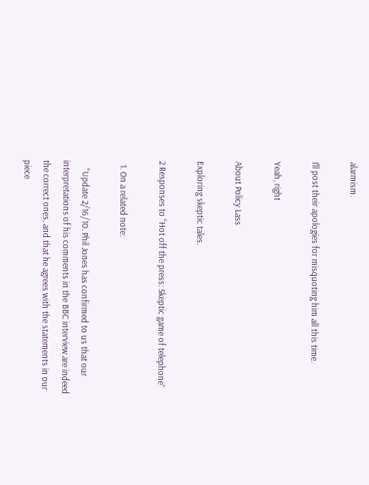alarmism.

I’ll post their apologies for misquoting him all this time.

Yeah, right

About Policy Lass

Exploring skeptic tales.

2 Responses to “Hot off the press: Skeptic game of telephone”

  1. On a related note:

    “Update 2/16/10. Phil Jones has confirmed to us that our interpretations of his comments in the BBC interview are indeed the correct ones, and that he agrees with the statements in our piece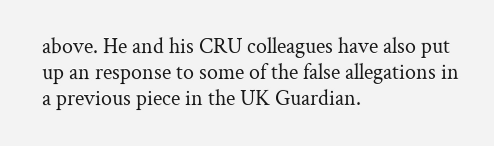above. He and his CRU colleagues have also put up an response to some of the false allegations in a previous piece in the UK Guardian.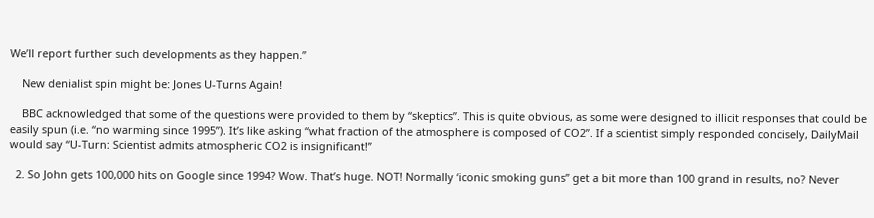We’ll report further such developments as they happen.”

    New denialist spin might be: Jones U-Turns Again!

    BBC acknowledged that some of the questions were provided to them by “skeptics”. This is quite obvious, as some were designed to illicit responses that could be easily spun (i.e. “no warming since 1995”). It’s like asking “what fraction of the atmosphere is composed of CO2”. If a scientist simply responded concisely, DailyMail would say “U-Turn: Scientist admits atmospheric CO2 is insignificant!”

  2. So John gets 100,000 hits on Google since 1994? Wow. That’s huge. NOT! Normally ‘iconic smoking guns” get a bit more than 100 grand in results, no? Never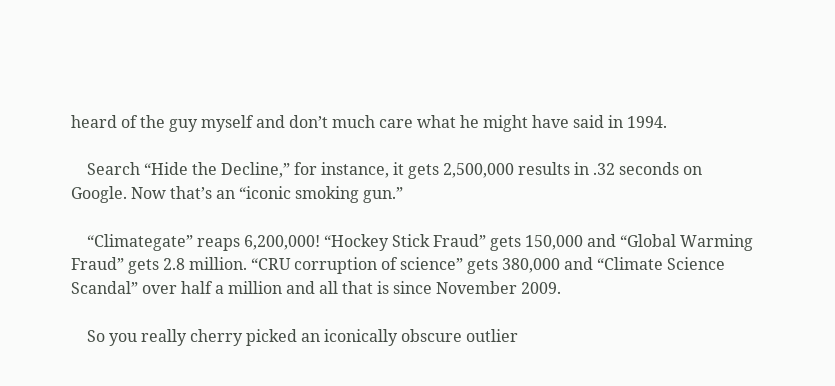heard of the guy myself and don’t much care what he might have said in 1994.

    Search “Hide the Decline,” for instance, it gets 2,500,000 results in .32 seconds on Google. Now that’s an “iconic smoking gun.”

    “Climategate” reaps 6,200,000! “Hockey Stick Fraud” gets 150,000 and “Global Warming Fraud” gets 2.8 million. “CRU corruption of science” gets 380,000 and “Climate Science Scandal” over half a million and all that is since November 2009.

    So you really cherry picked an iconically obscure outlier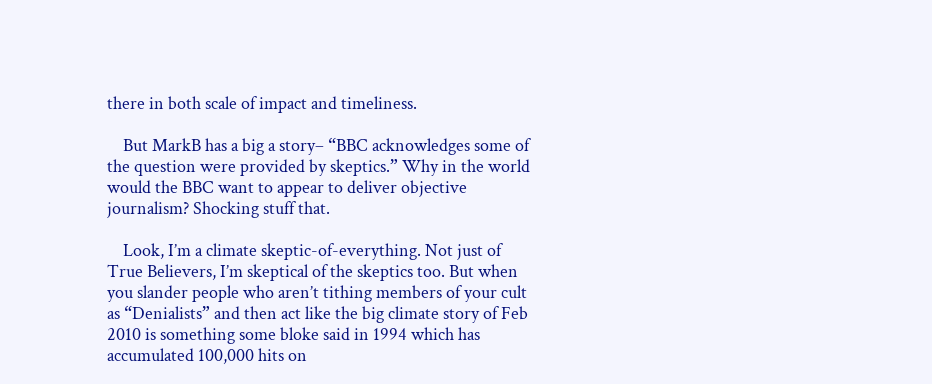there in both scale of impact and timeliness.

    But MarkB has a big a story– “BBC acknowledges some of the question were provided by skeptics.” Why in the world would the BBC want to appear to deliver objective journalism? Shocking stuff that.

    Look, I’m a climate skeptic-of-everything. Not just of True Believers, I’m skeptical of the skeptics too. But when you slander people who aren’t tithing members of your cult as “Denialists” and then act like the big climate story of Feb 2010 is something some bloke said in 1994 which has accumulated 100,000 hits on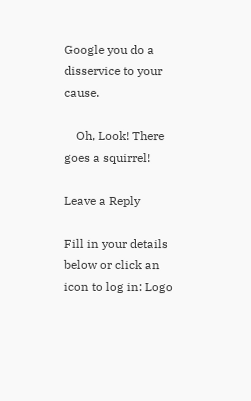Google you do a disservice to your cause.

    Oh, Look! There goes a squirrel!

Leave a Reply

Fill in your details below or click an icon to log in: Logo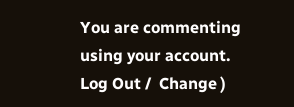You are commenting using your account. Log Out /  Change )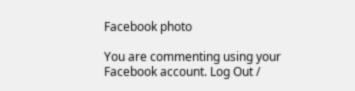Facebook photo

You are commenting using your Facebook account. Log Out /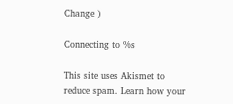Change )

Connecting to %s

This site uses Akismet to reduce spam. Learn how your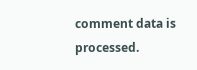comment data is processed.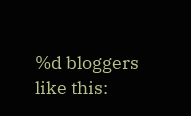%d bloggers like this: